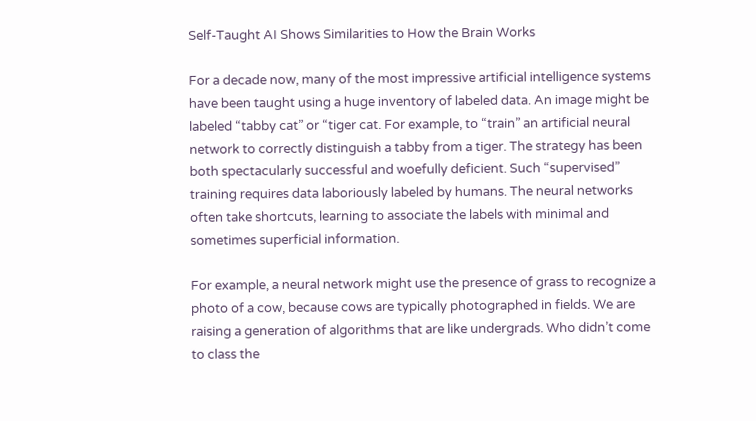Self-Taught AI Shows Similarities to How the Brain Works

For a decade now, many of the most impressive artificial intelligence systems have been taught using a huge inventory of labeled data. An image might be labeled “tabby cat” or “tiger cat. For example, to “train” an artificial neural network to correctly distinguish a tabby from a tiger. The strategy has been both spectacularly successful and woefully deficient. Such “supervised” training requires data laboriously labeled by humans. The neural networks often take shortcuts, learning to associate the labels with minimal and sometimes superficial information.

For example, a neural network might use the presence of grass to recognize a photo of a cow, because cows are typically photographed in fields. We are raising a generation of algorithms that are like undergrads. Who didn’t come to class the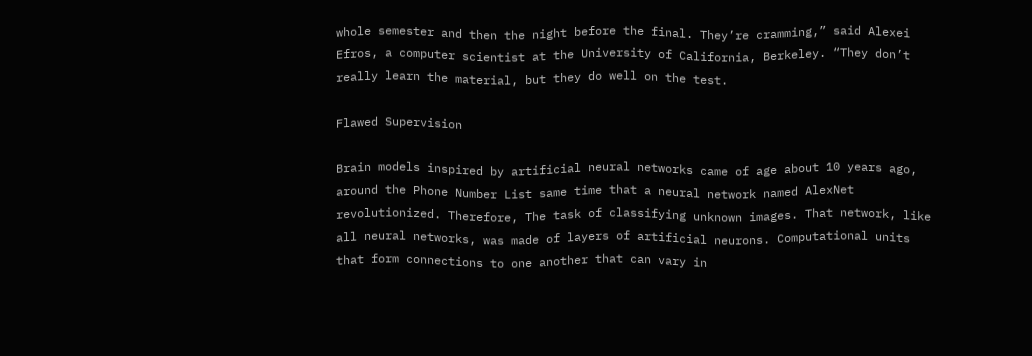whole semester and then the night before the final. They’re cramming,” said Alexei Efros, a computer scientist at the University of California, Berkeley. “They don’t really learn the material, but they do well on the test.

Flawed Supervision

Brain models inspired by artificial neural networks came of age about 10 years ago, around the Phone Number List same time that a neural network named AlexNet revolutionized. Therefore, The task of classifying unknown images. That network, like all neural networks, was made of layers of artificial neurons. Computational units that form connections to one another that can vary in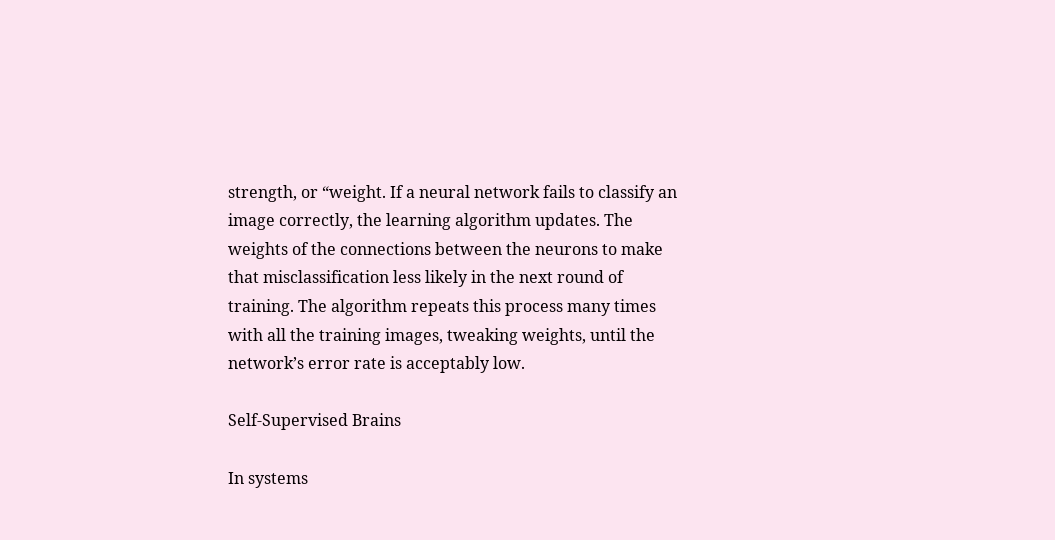strength, or “weight. If a neural network fails to classify an image correctly, the learning algorithm updates. The weights of the connections between the neurons to make that misclassification less likely in the next round of training. The algorithm repeats this process many times with all the training images, tweaking weights, until the network’s error rate is acceptably low.

Self-Supervised Brains

In systems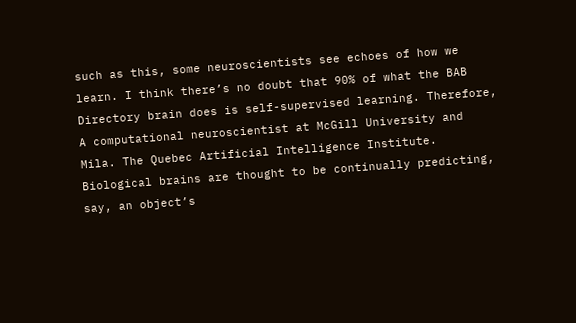such as this, some neuroscientists see echoes of how we learn. I think there’s no doubt that 90% of what the BAB Directory brain does is self-supervised learning. Therefore, A computational neuroscientist at McGill University and Mila. The Quebec Artificial Intelligence Institute. Biological brains are thought to be continually predicting, say, an object’s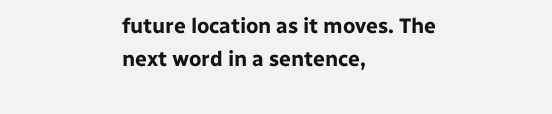future location as it moves. The next word in a sentence,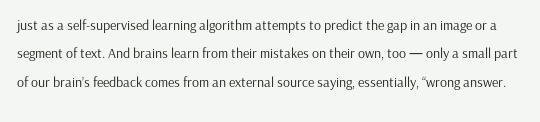just as a self-supervised learning algorithm attempts to predict the gap in an image or a segment of text. And brains learn from their mistakes on their own, too — only a small part of our brain’s feedback comes from an external source saying, essentially, “wrong answer.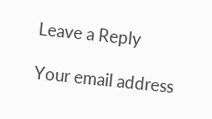Leave a Reply

Your email address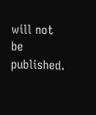will not be published.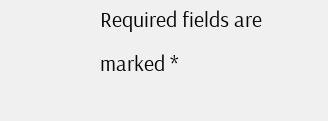Required fields are marked *